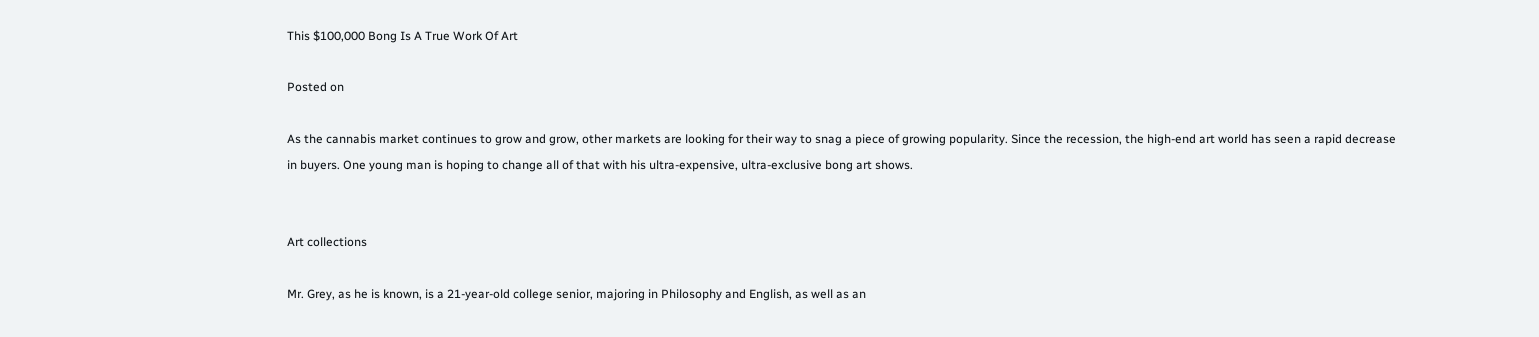This $100,000 Bong Is A True Work Of Art

Posted on

As the cannabis market continues to grow and grow, other markets are looking for their way to snag a piece of growing popularity. Since the recession, the high-end art world has seen a rapid decrease in buyers. One young man is hoping to change all of that with his ultra-expensive, ultra-exclusive bong art shows.


Art collections

Mr. Grey, as he is known, is a 21-year-old college senior, majoring in Philosophy and English, as well as an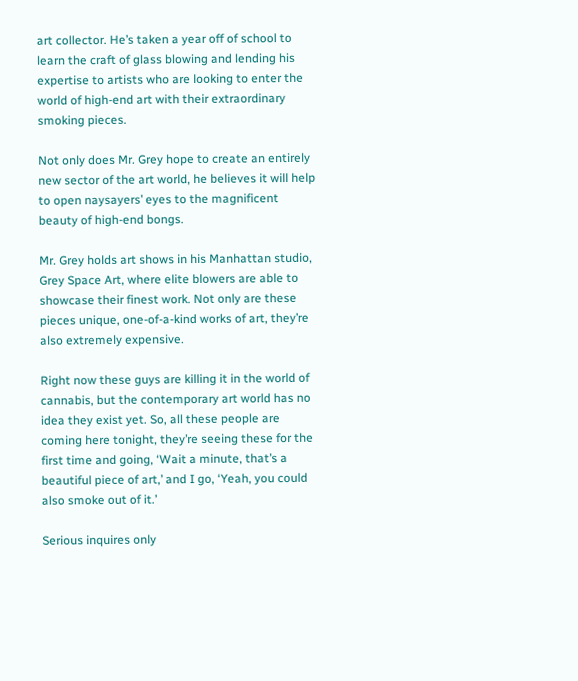art collector. He’s taken a year off of school to learn the craft of glass blowing and lending his expertise to artists who are looking to enter the world of high-end art with their extraordinary smoking pieces.

Not only does Mr. Grey hope to create an entirely new sector of the art world, he believes it will help to open naysayers’ eyes to the magnificent beauty of high-end bongs.

Mr. Grey holds art shows in his Manhattan studio, Grey Space Art, where elite blowers are able to showcase their finest work. Not only are these pieces unique, one-of-a-kind works of art, they’re also extremely expensive.

Right now these guys are killing it in the world of cannabis, but the contemporary art world has no idea they exist yet. So, all these people are coming here tonight, they’re seeing these for the first time and going, ‘Wait a minute, that’s a beautiful piece of art,’ and I go, ‘Yeah, you could also smoke out of it.’

Serious inquires only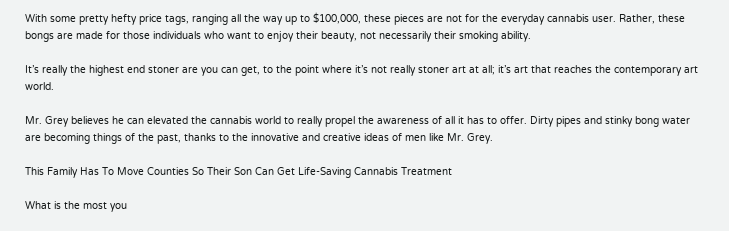With some pretty hefty price tags, ranging all the way up to $100,000, these pieces are not for the everyday cannabis user. Rather, these bongs are made for those individuals who want to enjoy their beauty, not necessarily their smoking ability.

It’s really the highest end stoner are you can get, to the point where it’s not really stoner art at all; it’s art that reaches the contemporary art world.

Mr. Grey believes he can elevated the cannabis world to really propel the awareness of all it has to offer. Dirty pipes and stinky bong water are becoming things of the past, thanks to the innovative and creative ideas of men like Mr. Grey.

This Family Has To Move Counties So Their Son Can Get Life-Saving Cannabis Treatment

What is the most you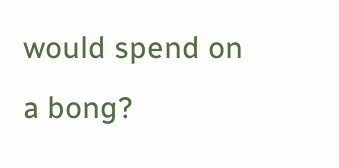would spend on a bong?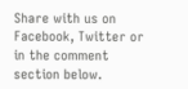Share with us on Facebook, Twitter or in the comment section below.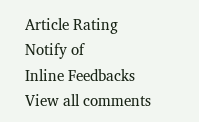Article Rating
Notify of
Inline Feedbacks
View all comments